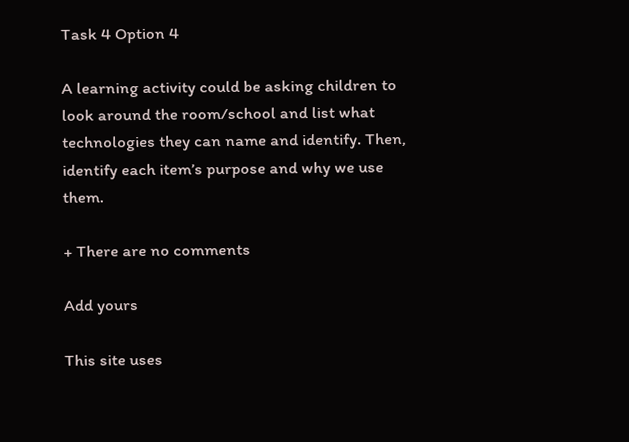Task 4 Option 4

A learning activity could be asking children to look around the room/school and list what technologies they can name and identify. Then, identify each item’s purpose and why we use them.

+ There are no comments

Add yours

This site uses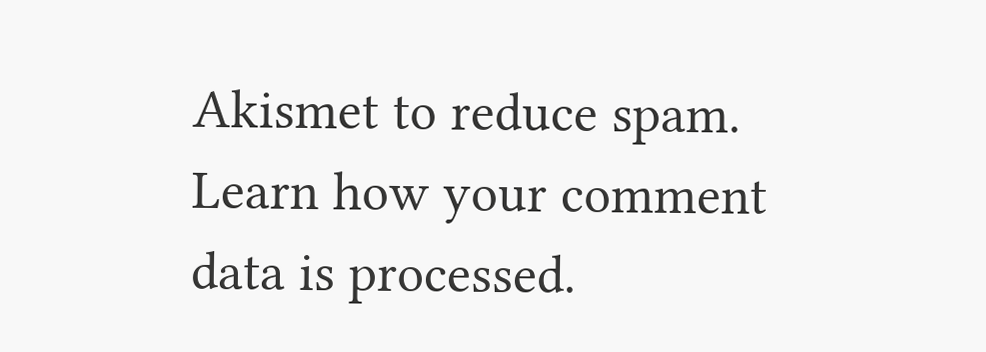Akismet to reduce spam. Learn how your comment data is processed.